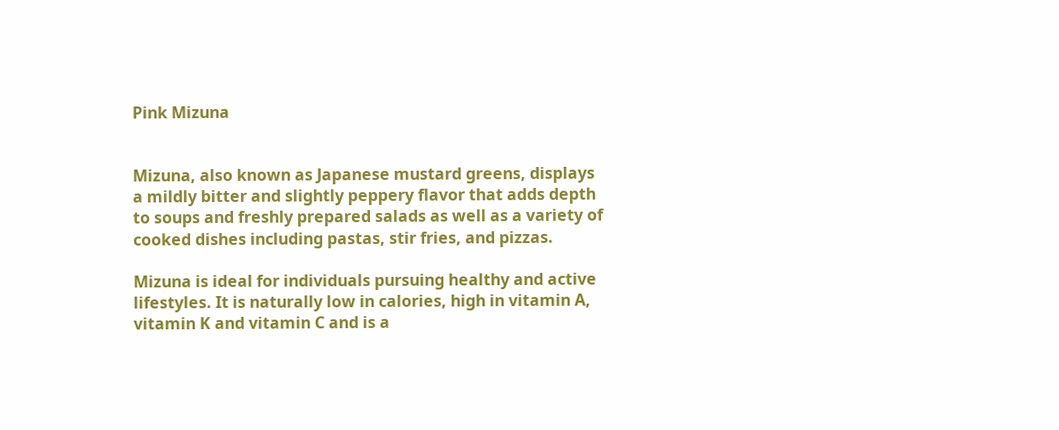Pink Mizuna


Mizuna, also known as Japanese mustard greens, displays a mildly bitter and slightly peppery flavor that adds depth to soups and freshly prepared salads as well as a variety of cooked dishes including pastas, stir fries, and pizzas.

Mizuna is ideal for individuals pursuing healthy and active lifestyles. It is naturally low in calories, high in vitamin A, vitamin K and vitamin C and is a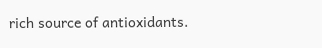rich source of antioxidants.